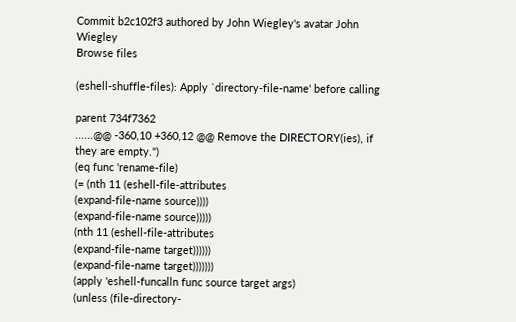Commit b2c102f3 authored by John Wiegley's avatar John Wiegley
Browse files

(eshell-shuffle-files): Apply `directory-file-name' before calling

parent 734f7362
......@@ -360,10 +360,12 @@ Remove the DIRECTORY(ies), if they are empty.")
(eq func 'rename-file)
(= (nth 11 (eshell-file-attributes
(expand-file-name source))))
(expand-file-name source)))))
(nth 11 (eshell-file-attributes
(expand-file-name target))))))
(expand-file-name target)))))))
(apply 'eshell-funcalln func source target args)
(unless (file-directory-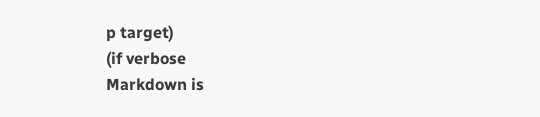p target)
(if verbose
Markdown is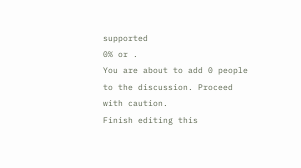supported
0% or .
You are about to add 0 people to the discussion. Proceed with caution.
Finish editing this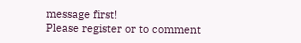message first!
Please register or to comment